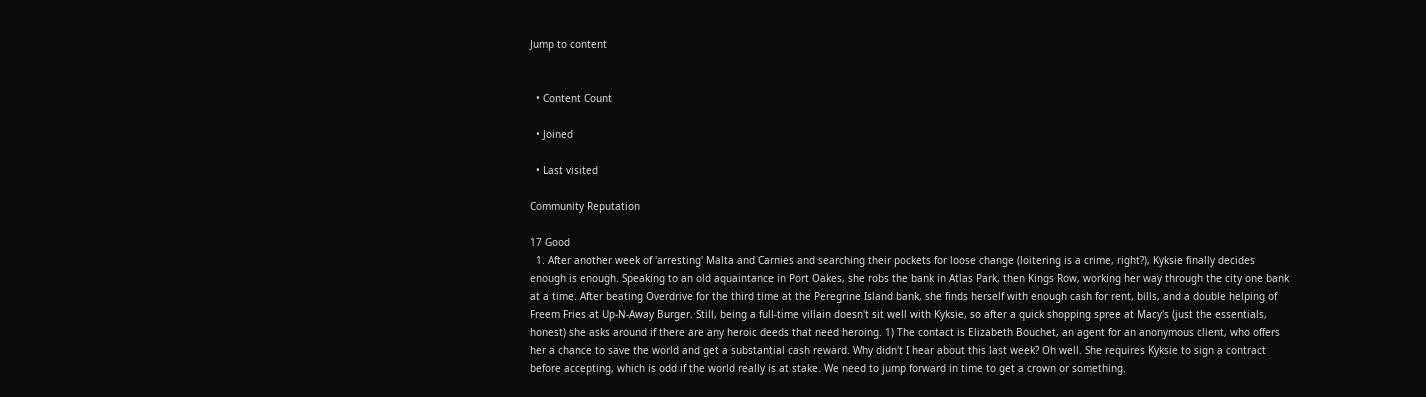Jump to content


  • Content Count

  • Joined

  • Last visited

Community Reputation

17 Good
  1. After another week of 'arresting' Malta and Carnies and searching their pockets for loose change (loitering is a crime, right?), Kyksie finally decides enough is enough. Speaking to an old aquaintance in Port Oakes, she robs the bank in Atlas Park, then Kings Row, working her way through the city one bank at a time. After beating Overdrive for the third time at the Peregrine Island bank, she finds herself with enough cash for rent, bills, and a double helping of Freem Fries at Up-N-Away Burger. Still, being a full-time villain doesn't sit well with Kyksie, so after a quick shopping spree at Macy's (just the essentials, honest) she asks around if there are any heroic deeds that need heroing. 1) The contact is Elizabeth Bouchet, an agent for an anonymous client, who offers her a chance to save the world and get a substantial cash reward. Why didn't I hear about this last week? Oh well. She requires Kyksie to sign a contract before accepting, which is odd if the world really is at stake. We need to jump forward in time to get a crown or something.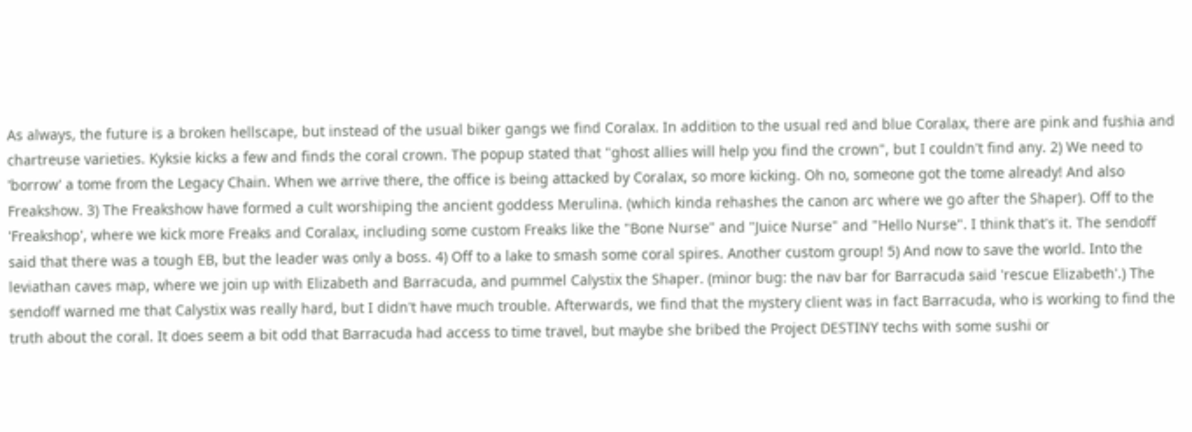As always, the future is a broken hellscape, but instead of the usual biker gangs we find Coralax. In addition to the usual red and blue Coralax, there are pink and fushia and chartreuse varieties. Kyksie kicks a few and finds the coral crown. The popup stated that "ghost allies will help you find the crown", but I couldn't find any. 2) We need to 'borrow' a tome from the Legacy Chain. When we arrive there, the office is being attacked by Coralax, so more kicking. Oh no, someone got the tome already! And also Freakshow. 3) The Freakshow have formed a cult worshiping the ancient goddess Merulina. (which kinda rehashes the canon arc where we go after the Shaper). Off to the 'Freakshop', where we kick more Freaks and Coralax, including some custom Freaks like the "Bone Nurse" and "Juice Nurse" and "Hello Nurse". I think that's it. The sendoff said that there was a tough EB, but the leader was only a boss. 4) Off to a lake to smash some coral spires. Another custom group! 5) And now to save the world. Into the leviathan caves map, where we join up with Elizabeth and Barracuda, and pummel Calystix the Shaper. (minor bug: the nav bar for Barracuda said 'rescue Elizabeth'.) The sendoff warned me that Calystix was really hard, but I didn't have much trouble. Afterwards, we find that the mystery client was in fact Barracuda, who is working to find the truth about the coral. It does seem a bit odd that Barracuda had access to time travel, but maybe she bribed the Project DESTINY techs with some sushi or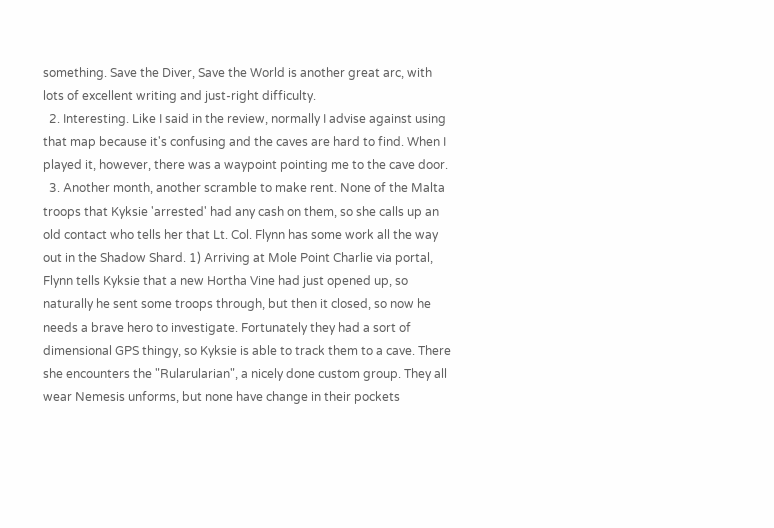something. Save the Diver, Save the World is another great arc, with lots of excellent writing and just-right difficulty.
  2. Interesting. Like I said in the review, normally I advise against using that map because it's confusing and the caves are hard to find. When I played it, however, there was a waypoint pointing me to the cave door.
  3. Another month, another scramble to make rent. None of the Malta troops that Kyksie 'arrested' had any cash on them, so she calls up an old contact who tells her that Lt. Col. Flynn has some work all the way out in the Shadow Shard. 1) Arriving at Mole Point Charlie via portal, Flynn tells Kyksie that a new Hortha Vine had just opened up, so naturally he sent some troops through, but then it closed, so now he needs a brave hero to investigate. Fortunately they had a sort of dimensional GPS thingy, so Kyksie is able to track them to a cave. There she encounters the "Rularularian", a nicely done custom group. They all wear Nemesis unforms, but none have change in their pockets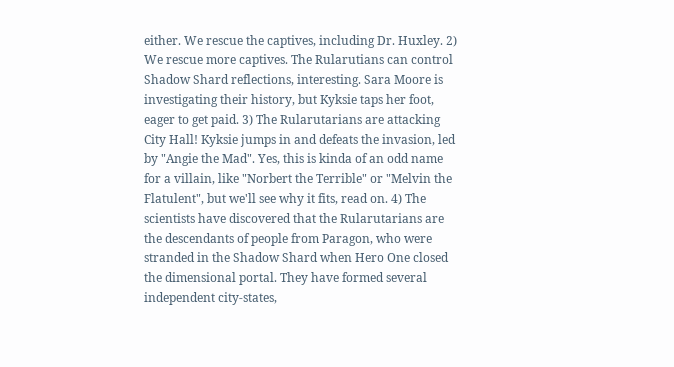either. We rescue the captives, including Dr. Huxley. 2) We rescue more captives. The Rularutians can control Shadow Shard reflections, interesting. Sara Moore is investigating their history, but Kyksie taps her foot, eager to get paid. 3) The Rularutarians are attacking City Hall! Kyksie jumps in and defeats the invasion, led by "Angie the Mad". Yes, this is kinda of an odd name for a villain, like "Norbert the Terrible" or "Melvin the Flatulent", but we'll see why it fits, read on. 4) The scientists have discovered that the Rularutarians are the descendants of people from Paragon, who were stranded in the Shadow Shard when Hero One closed the dimensional portal. They have formed several independent city-states,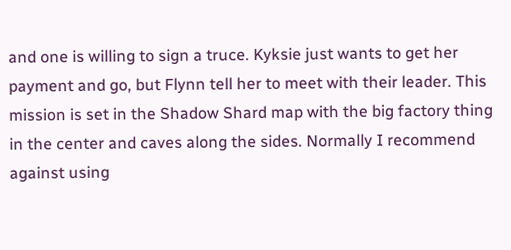and one is willing to sign a truce. Kyksie just wants to get her payment and go, but Flynn tell her to meet with their leader. This mission is set in the Shadow Shard map with the big factory thing in the center and caves along the sides. Normally I recommend against using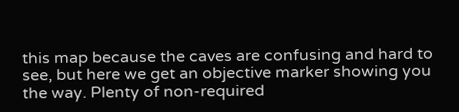this map because the caves are confusing and hard to see, but here we get an objective marker showing you the way. Plenty of non-required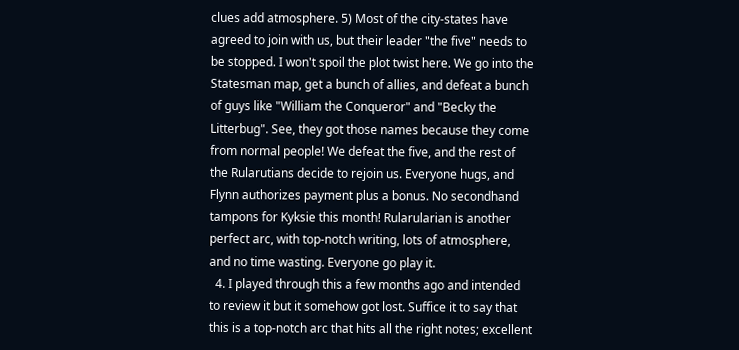clues add atmosphere. 5) Most of the city-states have agreed to join with us, but their leader "the five" needs to be stopped. I won't spoil the plot twist here. We go into the Statesman map, get a bunch of allies, and defeat a bunch of guys like "William the Conqueror" and "Becky the Litterbug". See, they got those names because they come from normal people! We defeat the five, and the rest of the Rularutians decide to rejoin us. Everyone hugs, and Flynn authorizes payment plus a bonus. No secondhand tampons for Kyksie this month! Rularularian is another perfect arc, with top-notch writing, lots of atmosphere, and no time wasting. Everyone go play it.
  4. I played through this a few months ago and intended to review it but it somehow got lost. Suffice it to say that this is a top-notch arc that hits all the right notes; excellent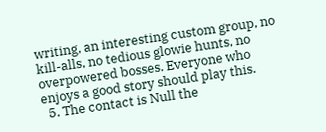writing, an interesting custom group, no kill-alls, no tedious glowie hunts, no overpowered bosses. Everyone who enjoys a good story should play this.
  5. The contact is Null the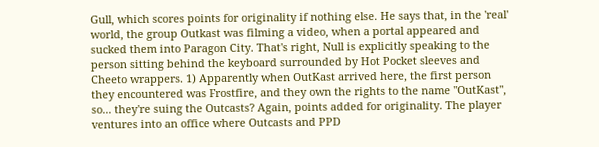Gull, which scores points for originality if nothing else. He says that, in the 'real' world, the group Outkast was filming a video, when a portal appeared and sucked them into Paragon City. That's right, Null is explicitly speaking to the person sitting behind the keyboard surrounded by Hot Pocket sleeves and Cheeto wrappers. 1) Apparently when OutKast arrived here, the first person they encountered was Frostfire, and they own the rights to the name "OutKast", so... they're suing the Outcasts? Again, points added for originality. The player ventures into an office where Outcasts and PPD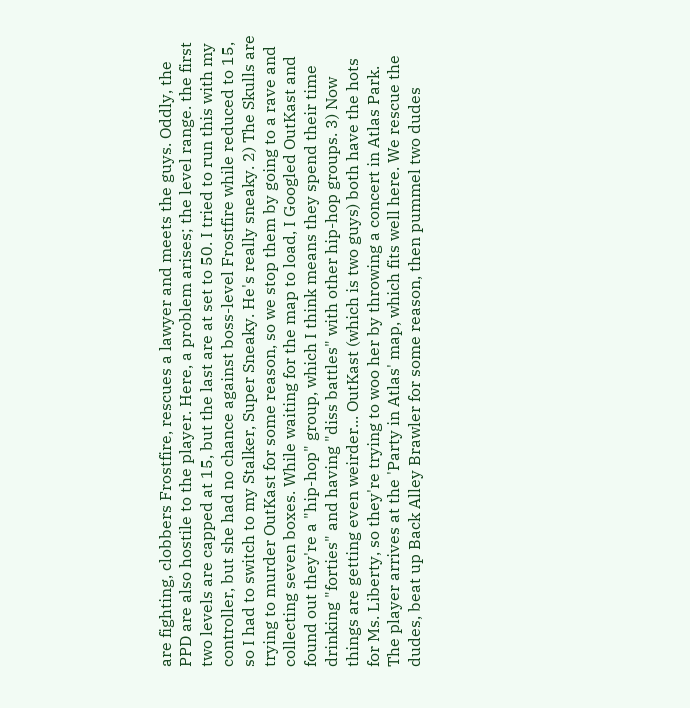are fighting, clobbers Frostfire, rescues a lawyer and meets the guys. Oddly, the PPD are also hostile to the player. Here, a problem arises; the level range. the first two levels are capped at 15, but the last are at set to 50. I tried to run this with my controller, but she had no chance against boss-level Frostfire while reduced to 15, so I had to switch to my Stalker, Super Sneaky. He's really sneaky. 2) The Skulls are trying to murder OutKast for some reason, so we stop them by going to a rave and collecting seven boxes. While waiting for the map to load, I Googled OutKast and found out they're a "hip-hop" group, which I think means they spend their time drinking "forties" and having "diss battles" with other hip-hop groups. 3) Now things are getting even weirder... OutKast (which is two guys) both have the hots for Ms. Liberty, so they're trying to woo her by throwing a concert in Atlas Park. The player arrives at the 'Party in Atlas' map, which fits well here. We rescue the dudes, beat up Back Alley Brawler for some reason, then pummel two dudes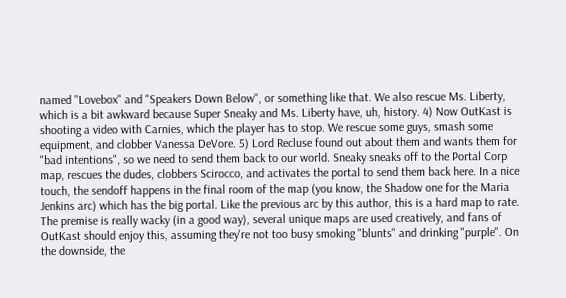named "Lovebox" and "Speakers Down Below", or something like that. We also rescue Ms. Liberty, which is a bit awkward because Super Sneaky and Ms. Liberty have, uh, history. 4) Now OutKast is shooting a video with Carnies, which the player has to stop. We rescue some guys, smash some equipment, and clobber Vanessa DeVore. 5) Lord Recluse found out about them and wants them for "bad intentions", so we need to send them back to our world. Sneaky sneaks off to the Portal Corp map, rescues the dudes, clobbers Scirocco, and activates the portal to send them back here. In a nice touch, the sendoff happens in the final room of the map (you know, the Shadow one for the Maria Jenkins arc) which has the big portal. Like the previous arc by this author, this is a hard map to rate. The premise is really wacky (in a good way), several unique maps are used creatively, and fans of OutKast should enjoy this, assuming they're not too busy smoking "blunts" and drinking "purple". On the downside, the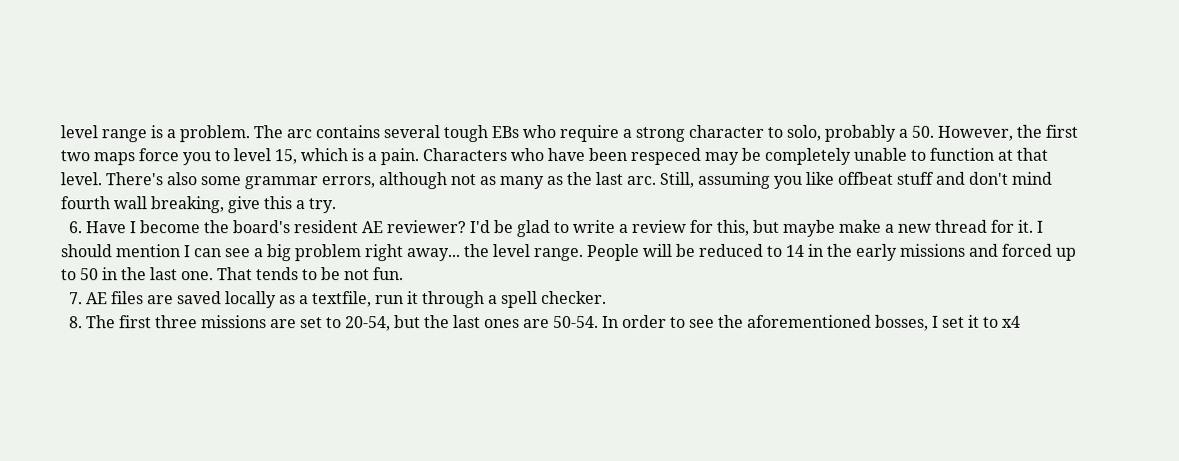level range is a problem. The arc contains several tough EBs who require a strong character to solo, probably a 50. However, the first two maps force you to level 15, which is a pain. Characters who have been respeced may be completely unable to function at that level. There's also some grammar errors, although not as many as the last arc. Still, assuming you like offbeat stuff and don't mind fourth wall breaking, give this a try.
  6. Have I become the board's resident AE reviewer? I'd be glad to write a review for this, but maybe make a new thread for it. I should mention I can see a big problem right away... the level range. People will be reduced to 14 in the early missions and forced up to 50 in the last one. That tends to be not fun.
  7. AE files are saved locally as a textfile, run it through a spell checker.
  8. The first three missions are set to 20-54, but the last ones are 50-54. In order to see the aforementioned bosses, I set it to x4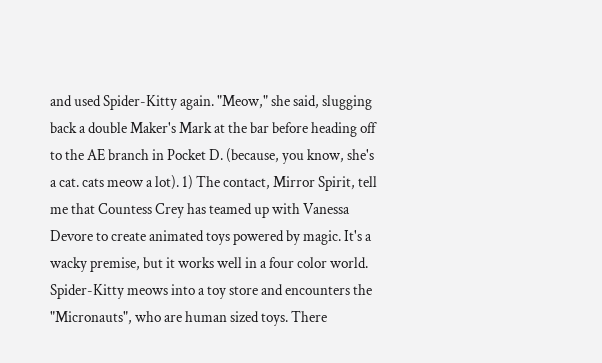and used Spider-Kitty again. "Meow," she said, slugging back a double Maker's Mark at the bar before heading off to the AE branch in Pocket D. (because, you know, she's a cat. cats meow a lot). 1) The contact, Mirror Spirit, tell me that Countess Crey has teamed up with Vanessa Devore to create animated toys powered by magic. It's a wacky premise, but it works well in a four color world. Spider-Kitty meows into a toy store and encounters the "Micronauts", who are human sized toys. There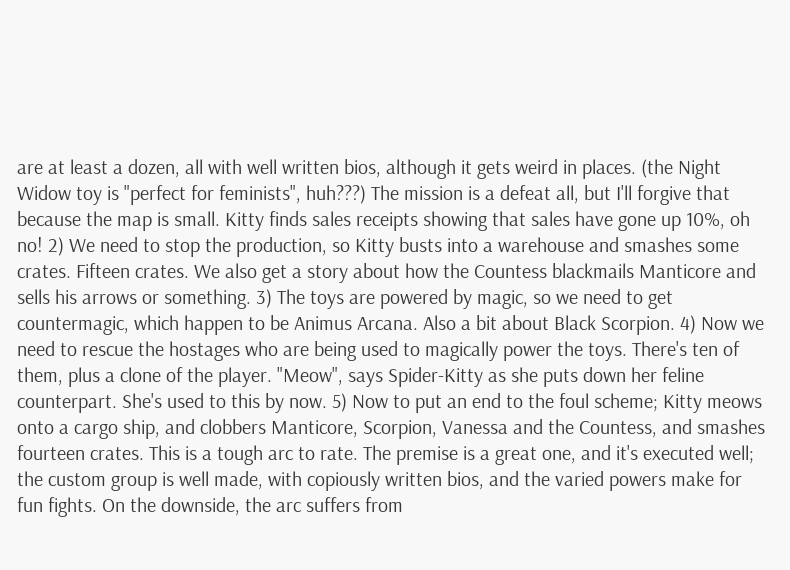are at least a dozen, all with well written bios, although it gets weird in places. (the Night Widow toy is "perfect for feminists", huh???) The mission is a defeat all, but I'll forgive that because the map is small. Kitty finds sales receipts showing that sales have gone up 10%, oh no! 2) We need to stop the production, so Kitty busts into a warehouse and smashes some crates. Fifteen crates. We also get a story about how the Countess blackmails Manticore and sells his arrows or something. 3) The toys are powered by magic, so we need to get countermagic, which happen to be Animus Arcana. Also a bit about Black Scorpion. 4) Now we need to rescue the hostages who are being used to magically power the toys. There's ten of them, plus a clone of the player. "Meow", says Spider-Kitty as she puts down her feline counterpart. She's used to this by now. 5) Now to put an end to the foul scheme; Kitty meows onto a cargo ship, and clobbers Manticore, Scorpion, Vanessa and the Countess, and smashes fourteen crates. This is a tough arc to rate. The premise is a great one, and it's executed well; the custom group is well made, with copiously written bios, and the varied powers make for fun fights. On the downside, the arc suffers from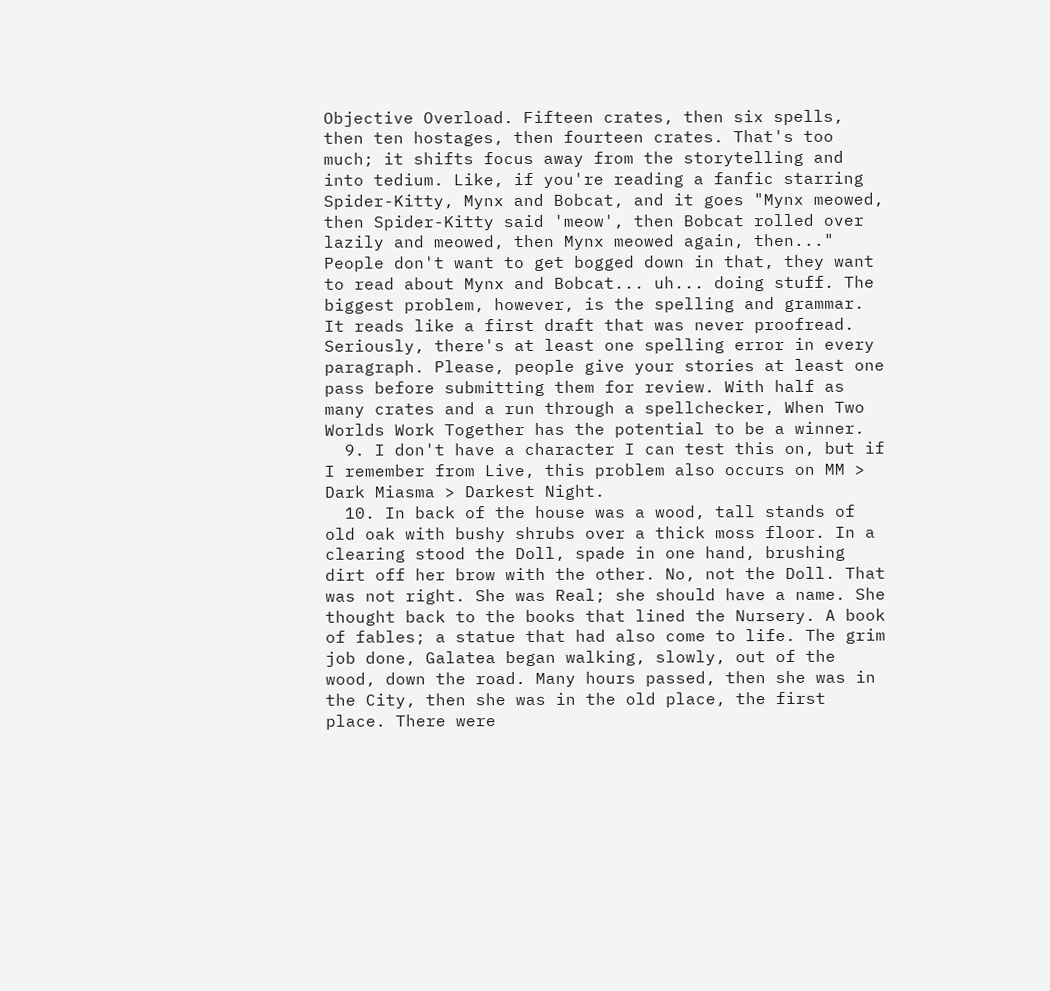Objective Overload. Fifteen crates, then six spells, then ten hostages, then fourteen crates. That's too much; it shifts focus away from the storytelling and into tedium. Like, if you're reading a fanfic starring Spider-Kitty, Mynx and Bobcat, and it goes "Mynx meowed, then Spider-Kitty said 'meow', then Bobcat rolled over lazily and meowed, then Mynx meowed again, then..." People don't want to get bogged down in that, they want to read about Mynx and Bobcat... uh... doing stuff. The biggest problem, however, is the spelling and grammar. It reads like a first draft that was never proofread. Seriously, there's at least one spelling error in every paragraph. Please, people give your stories at least one pass before submitting them for review. With half as many crates and a run through a spellchecker, When Two Worlds Work Together has the potential to be a winner.
  9. I don't have a character I can test this on, but if I remember from Live, this problem also occurs on MM > Dark Miasma > Darkest Night.
  10. In back of the house was a wood, tall stands of old oak with bushy shrubs over a thick moss floor. In a clearing stood the Doll, spade in one hand, brushing dirt off her brow with the other. No, not the Doll. That was not right. She was Real; she should have a name. She thought back to the books that lined the Nursery. A book of fables; a statue that had also come to life. The grim job done, Galatea began walking, slowly, out of the wood, down the road. Many hours passed, then she was in the City, then she was in the old place, the first place. There were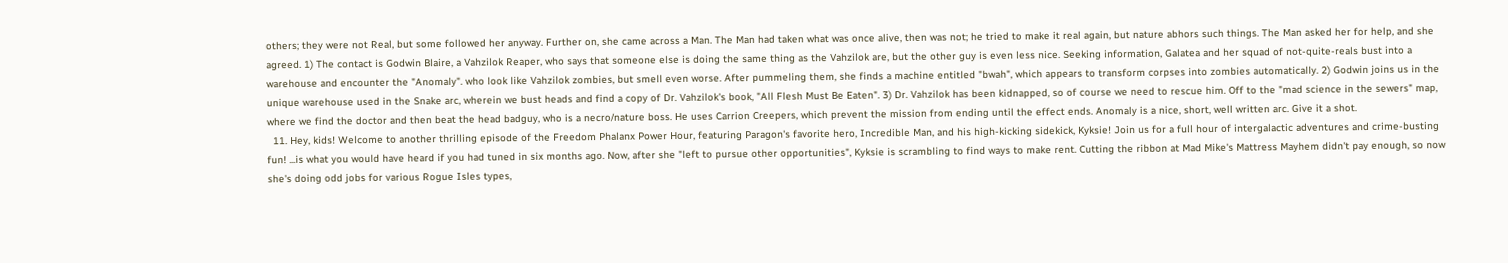others; they were not Real, but some followed her anyway. Further on, she came across a Man. The Man had taken what was once alive, then was not; he tried to make it real again, but nature abhors such things. The Man asked her for help, and she agreed. 1) The contact is Godwin Blaire, a Vahzilok Reaper, who says that someone else is doing the same thing as the Vahzilok are, but the other guy is even less nice. Seeking information, Galatea and her squad of not-quite-reals bust into a warehouse and encounter the "Anomaly". who look like Vahzilok zombies, but smell even worse. After pummeling them, she finds a machine entitled "bwah", which appears to transform corpses into zombies automatically. 2) Godwin joins us in the unique warehouse used in the Snake arc, wherein we bust heads and find a copy of Dr. Vahzilok's book, "All Flesh Must Be Eaten". 3) Dr. Vahzilok has been kidnapped, so of course we need to rescue him. Off to the "mad science in the sewers" map, where we find the doctor and then beat the head badguy, who is a necro/nature boss. He uses Carrion Creepers, which prevent the mission from ending until the effect ends. Anomaly is a nice, short, well written arc. Give it a shot.
  11. Hey, kids! Welcome to another thrilling episode of the Freedom Phalanx Power Hour, featuring Paragon's favorite hero, Incredible Man, and his high-kicking sidekick, Kyksie! Join us for a full hour of intergalactic adventures and crime-busting fun! ...is what you would have heard if you had tuned in six months ago. Now, after she "left to pursue other opportunities", Kyksie is scrambling to find ways to make rent. Cutting the ribbon at Mad Mike's Mattress Mayhem didn't pay enough, so now she's doing odd jobs for various Rogue Isles types,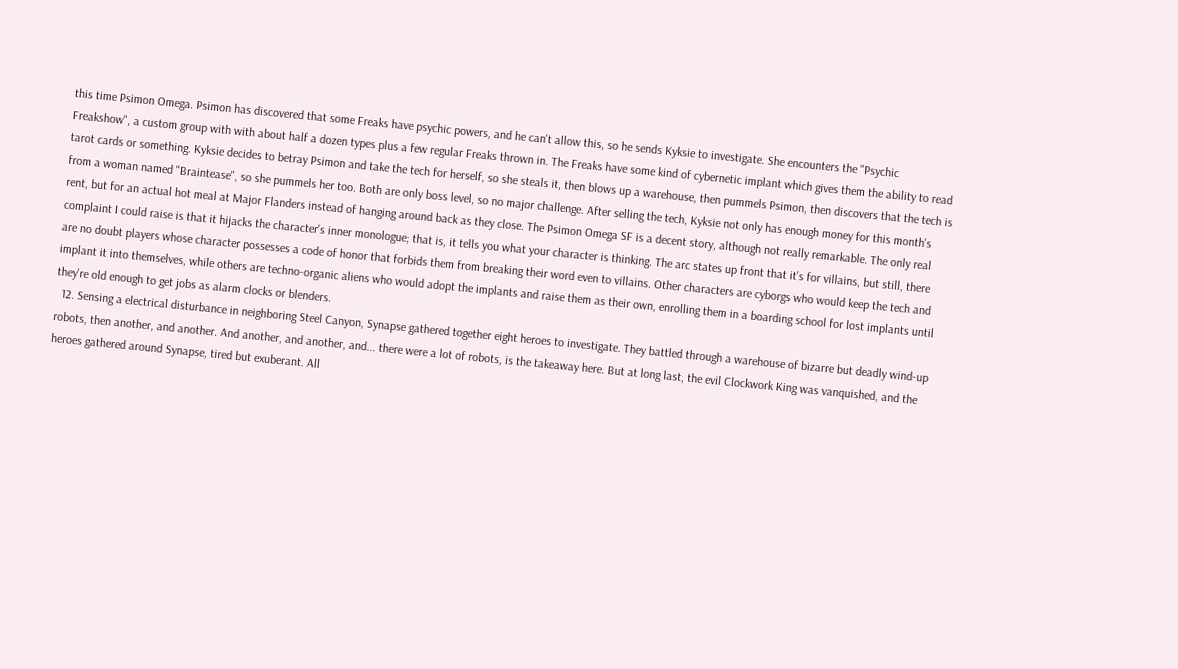this time Psimon Omega. Psimon has discovered that some Freaks have psychic powers, and he can't allow this, so he sends Kyksie to investigate. She encounters the "Psychic Freakshow", a custom group with with about half a dozen types plus a few regular Freaks thrown in. The Freaks have some kind of cybernetic implant which gives them the ability to read tarot cards or something. Kyksie decides to betray Psimon and take the tech for herself, so she steals it, then blows up a warehouse, then pummels Psimon, then discovers that the tech is from a woman named "Braintease", so she pummels her too. Both are only boss level, so no major challenge. After selling the tech, Kyksie not only has enough money for this month's rent, but for an actual hot meal at Major Flanders instead of hanging around back as they close. The Psimon Omega SF is a decent story, although not really remarkable. The only real complaint I could raise is that it hijacks the character's inner monologue; that is, it tells you what your character is thinking. The arc states up front that it's for villains, but still, there are no doubt players whose character possesses a code of honor that forbids them from breaking their word even to villains. Other characters are cyborgs who would keep the tech and implant it into themselves, while others are techno-organic aliens who would adopt the implants and raise them as their own, enrolling them in a boarding school for lost implants until they're old enough to get jobs as alarm clocks or blenders.
  12. Sensing a electrical disturbance in neighboring Steel Canyon, Synapse gathered together eight heroes to investigate. They battled through a warehouse of bizarre but deadly wind-up robots, then another, and another. And another, and another, and... there were a lot of robots, is the takeaway here. But at long last, the evil Clockwork King was vanquished, and the heroes gathered around Synapse, tired but exuberant. All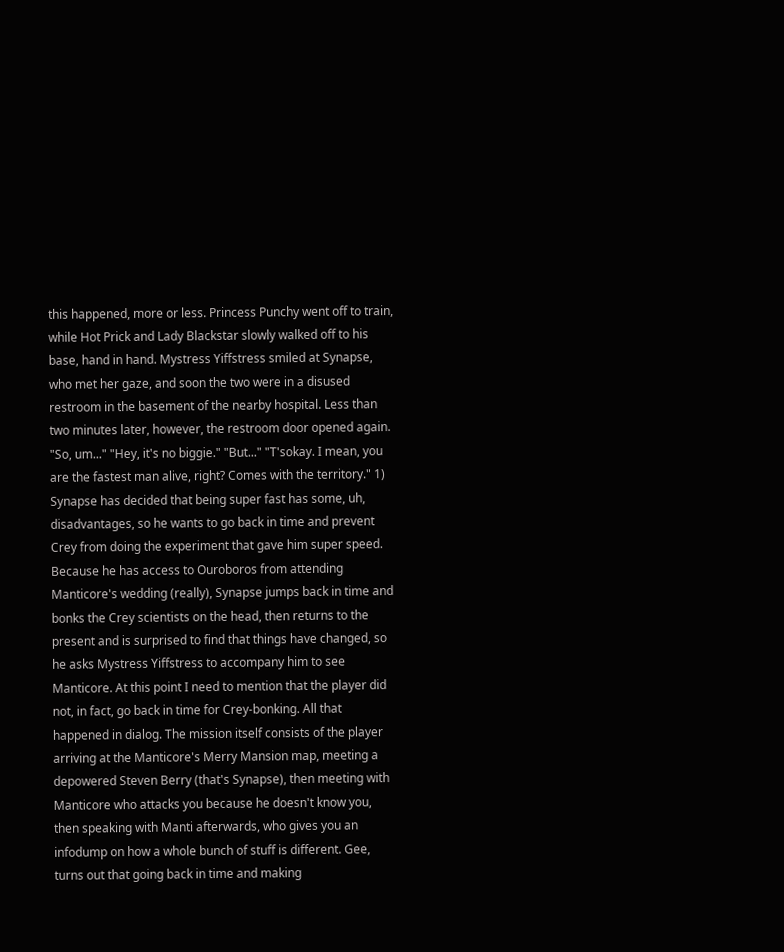this happened, more or less. Princess Punchy went off to train, while Hot Prick and Lady Blackstar slowly walked off to his base, hand in hand. Mystress Yiffstress smiled at Synapse, who met her gaze, and soon the two were in a disused restroom in the basement of the nearby hospital. Less than two minutes later, however, the restroom door opened again. "So, um..." "Hey, it's no biggie." "But..." "T'sokay. I mean, you are the fastest man alive, right? Comes with the territory." 1) Synapse has decided that being super fast has some, uh, disadvantages, so he wants to go back in time and prevent Crey from doing the experiment that gave him super speed. Because he has access to Ouroboros from attending Manticore's wedding (really), Synapse jumps back in time and bonks the Crey scientists on the head, then returns to the present and is surprised to find that things have changed, so he asks Mystress Yiffstress to accompany him to see Manticore. At this point I need to mention that the player did not, in fact, go back in time for Crey-bonking. All that happened in dialog. The mission itself consists of the player arriving at the Manticore's Merry Mansion map, meeting a depowered Steven Berry (that's Synapse), then meeting with Manticore who attacks you because he doesn't know you, then speaking with Manti afterwards, who gives you an infodump on how a whole bunch of stuff is different. Gee, turns out that going back in time and making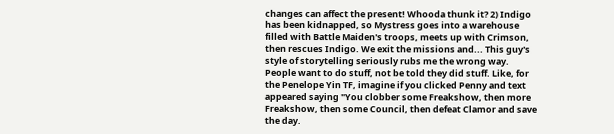changes can affect the present! Whooda thunk it? 2) Indigo has been kidnapped, so Mystress goes into a warehouse filled with Battle Maiden's troops, meets up with Crimson, then rescues Indigo. We exit the missions and... This guy's style of storytelling seriously rubs me the wrong way. People want to do stuff, not be told they did stuff. Like, for the Penelope Yin TF, imagine if you clicked Penny and text appeared saying "You clobber some Freakshow, then more Freakshow, then some Council, then defeat Clamor and save the day.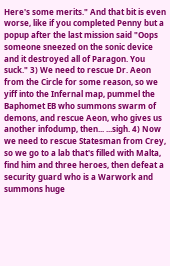Here's some merits." And that bit is even worse, like if you completed Penny but a popup after the last mission said "Oops someone sneezed on the sonic device and it destroyed all of Paragon. You suck." 3) We need to rescue Dr. Aeon from the Circle for some reason, so we yiff into the Infernal map, pummel the Baphomet EB who summons swarm of demons, and rescue Aeon, who gives us another infodump, then... ...sigh. 4) Now we need to rescue Statesman from Crey, so we go to a lab that's filled with Malta, find him and three heroes, then defeat a security guard who is a Warwork and summons huge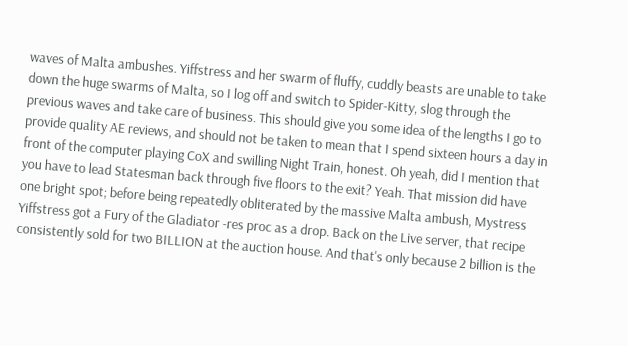waves of Malta ambushes. Yiffstress and her swarm of fluffy, cuddly beasts are unable to take down the huge swarms of Malta, so I log off and switch to Spider-Kitty, slog through the previous waves and take care of business. This should give you some idea of the lengths I go to provide quality AE reviews, and should not be taken to mean that I spend sixteen hours a day in front of the computer playing CoX and swilling Night Train, honest. Oh yeah, did I mention that you have to lead Statesman back through five floors to the exit? Yeah. That mission did have one bright spot; before being repeatedly obliterated by the massive Malta ambush, Mystress Yiffstress got a Fury of the Gladiator -res proc as a drop. Back on the Live server, that recipe consistently sold for two BILLION at the auction house. And that's only because 2 billion is the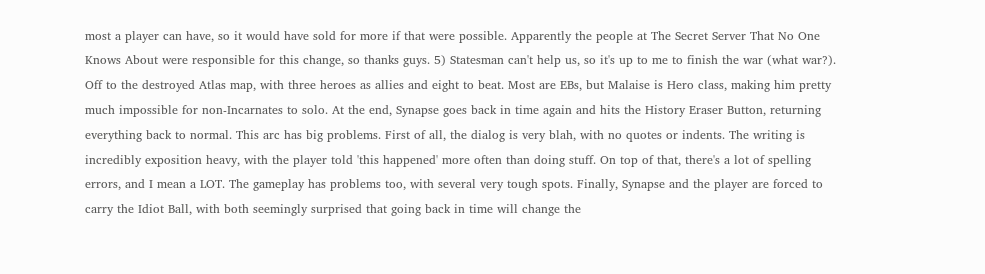most a player can have, so it would have sold for more if that were possible. Apparently the people at The Secret Server That No One Knows About were responsible for this change, so thanks guys. 5) Statesman can't help us, so it's up to me to finish the war (what war?). Off to the destroyed Atlas map, with three heroes as allies and eight to beat. Most are EBs, but Malaise is Hero class, making him pretty much impossible for non-Incarnates to solo. At the end, Synapse goes back in time again and hits the History Eraser Button, returning everything back to normal. This arc has big problems. First of all, the dialog is very blah, with no quotes or indents. The writing is incredibly exposition heavy, with the player told 'this happened' more often than doing stuff. On top of that, there's a lot of spelling errors, and I mean a LOT. The gameplay has problems too, with several very tough spots. Finally, Synapse and the player are forced to carry the Idiot Ball, with both seemingly surprised that going back in time will change the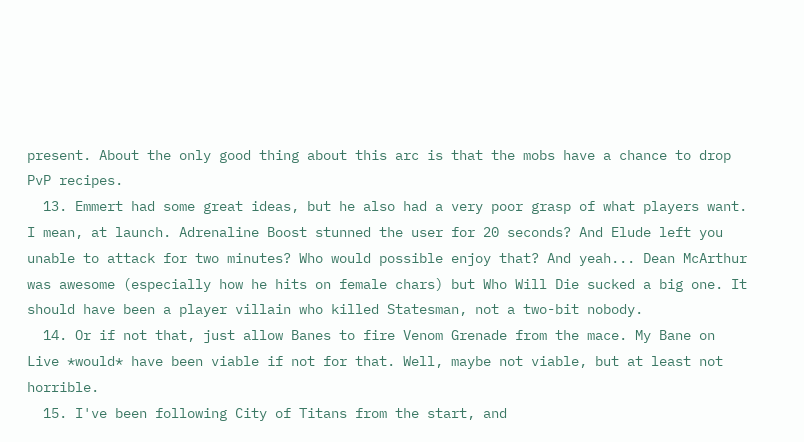present. About the only good thing about this arc is that the mobs have a chance to drop PvP recipes.
  13. Emmert had some great ideas, but he also had a very poor grasp of what players want. I mean, at launch. Adrenaline Boost stunned the user for 20 seconds? And Elude left you unable to attack for two minutes? Who would possible enjoy that? And yeah... Dean McArthur was awesome (especially how he hits on female chars) but Who Will Die sucked a big one. It should have been a player villain who killed Statesman, not a two-bit nobody.
  14. Or if not that, just allow Banes to fire Venom Grenade from the mace. My Bane on Live *would* have been viable if not for that. Well, maybe not viable, but at least not horrible.
  15. I've been following City of Titans from the start, and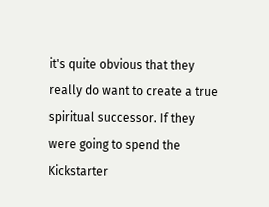it's quite obvious that they really do want to create a true spiritual successor. If they were going to spend the Kickstarter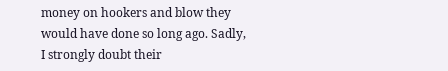money on hookers and blow they would have done so long ago. Sadly, I strongly doubt their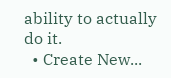ability to actually do it.
  • Create New...